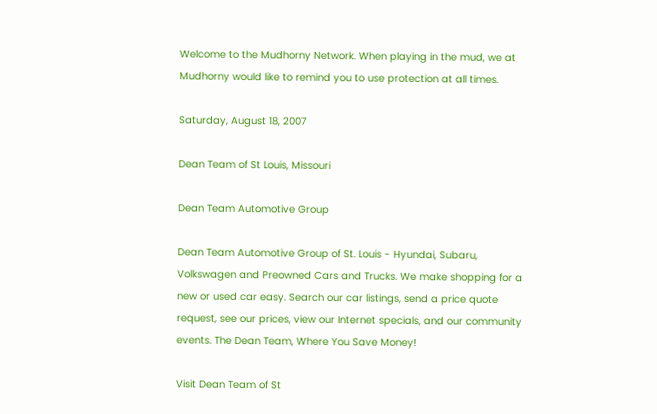Welcome to the Mudhorny Network. When playing in the mud, we at Mudhorny would like to remind you to use protection at all times.

Saturday, August 18, 2007

Dean Team of St Louis, Missouri

Dean Team Automotive Group

Dean Team Automotive Group of St. Louis - Hyundai, Subaru, Volkswagen and Preowned Cars and Trucks. We make shopping for a new or used car easy. Search our car listings, send a price quote request, see our prices, view our Internet specials, and our community events. The Dean Team, Where You Save Money!

Visit Dean Team of St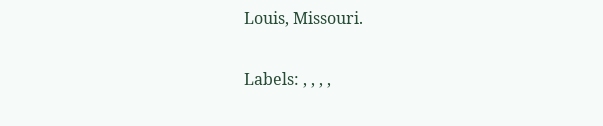Louis, Missouri.

Labels: , , , ,